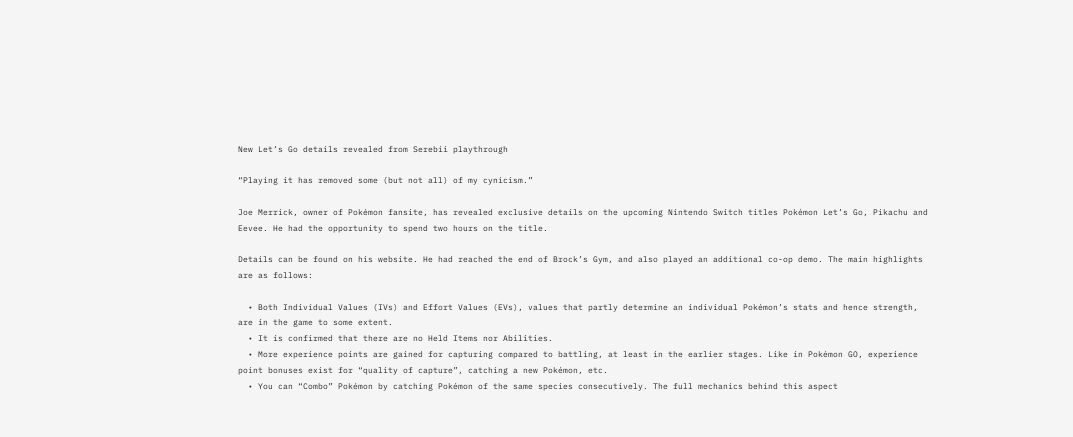New Let’s Go details revealed from Serebii playthrough

“Playing it has removed some (but not all) of my cynicism.”

Joe Merrick, owner of Pokémon fansite, has revealed exclusive details on the upcoming Nintendo Switch titles Pokémon Let’s Go, Pikachu and Eevee. He had the opportunity to spend two hours on the title.

Details can be found on his website. He had reached the end of Brock’s Gym, and also played an additional co-op demo. The main highlights are as follows:

  • Both Individual Values (IVs) and Effort Values (EVs), values that partly determine an individual Pokémon’s stats and hence strength, are in the game to some extent.
  • It is confirmed that there are no Held Items nor Abilities.
  • More experience points are gained for capturing compared to battling, at least in the earlier stages. Like in Pokémon GO, experience point bonuses exist for “quality of capture”, catching a new Pokémon, etc.
  • You can “Combo” Pokémon by catching Pokémon of the same species consecutively. The full mechanics behind this aspect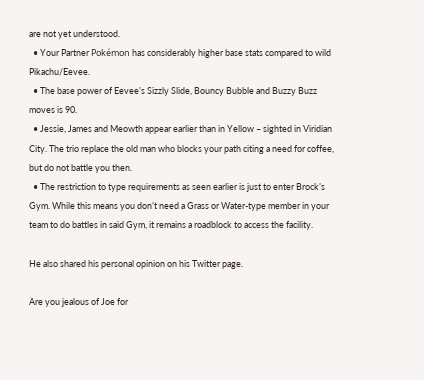are not yet understood.
  • Your Partner Pokémon has considerably higher base stats compared to wild Pikachu/Eevee.
  • The base power of Eevee’s Sizzly Slide, Bouncy Bubble and Buzzy Buzz moves is 90.
  • Jessie, James and Meowth appear earlier than in Yellow – sighted in Viridian City. The trio replace the old man who blocks your path citing a need for coffee, but do not battle you then.
  • The restriction to type requirements as seen earlier is just to enter Brock’s Gym. While this means you don’t need a Grass or Water-type member in your team to do battles in said Gym, it remains a roadblock to access the facility.

He also shared his personal opinion on his Twitter page.

Are you jealous of Joe for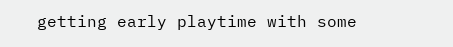getting early playtime with some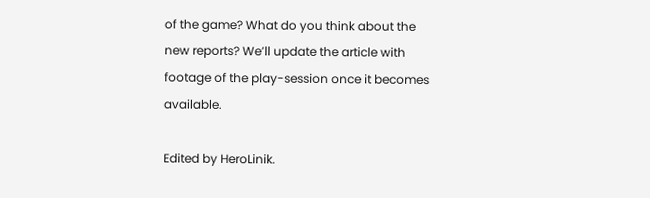of the game? What do you think about the new reports? We’ll update the article with footage of the play-session once it becomes available.

Edited by HeroLinik.